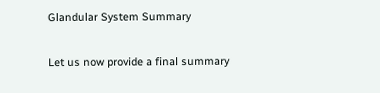Glandular System Summary

Let us now provide a final summary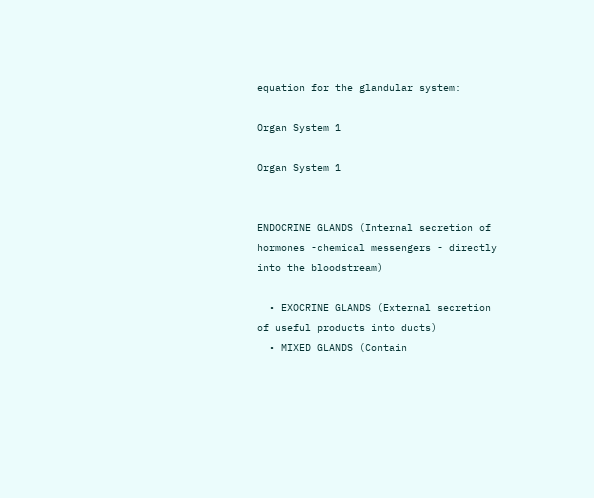equation for the glandular system:

Organ System 1

Organ System 1


ENDOCRINE GLANDS (Internal secretion of hormones -chemical messengers - directly into the bloodstream)

  • EXOCRINE GLANDS (External secretion of useful products into ducts)
  • MIXED GLANDS (Contain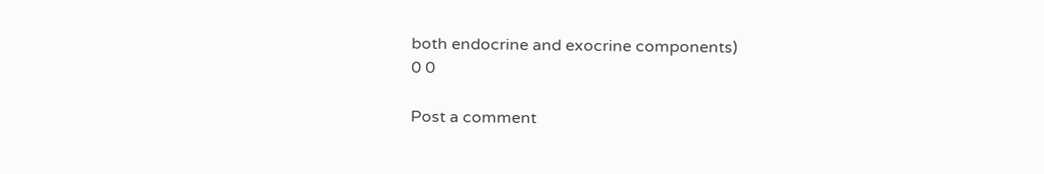both endocrine and exocrine components)
0 0

Post a comment